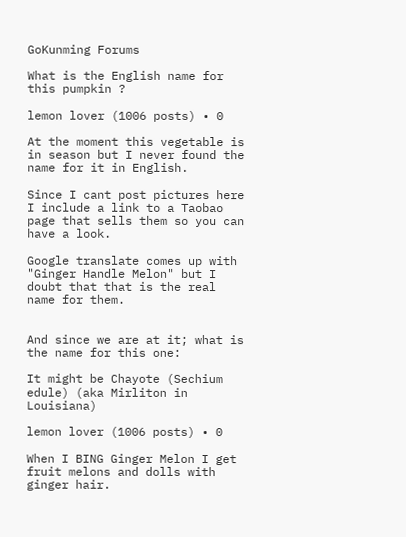GoKunming Forums

What is the English name for this pumpkin ?

lemon lover (1006 posts) • 0

At the moment this vegetable is in season but I never found the name for it in English.

Since I cant post pictures here I include a link to a Taobao page that sells them so you can have a look.

Google translate comes up with "Ginger Handle Melon" but I doubt that that is the real name for them.


And since we are at it; what is the name for this one:

It might be Chayote (Sechium edule) (aka Mirliton in Louisiana)

lemon lover (1006 posts) • 0

When I BING Ginger Melon I get fruit melons and dolls with ginger hair.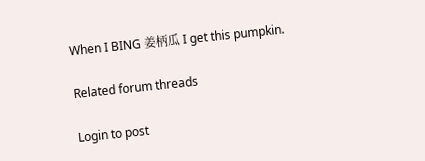When I BING 姜柄瓜 I get this pumpkin.

Related forum threads

Login to post